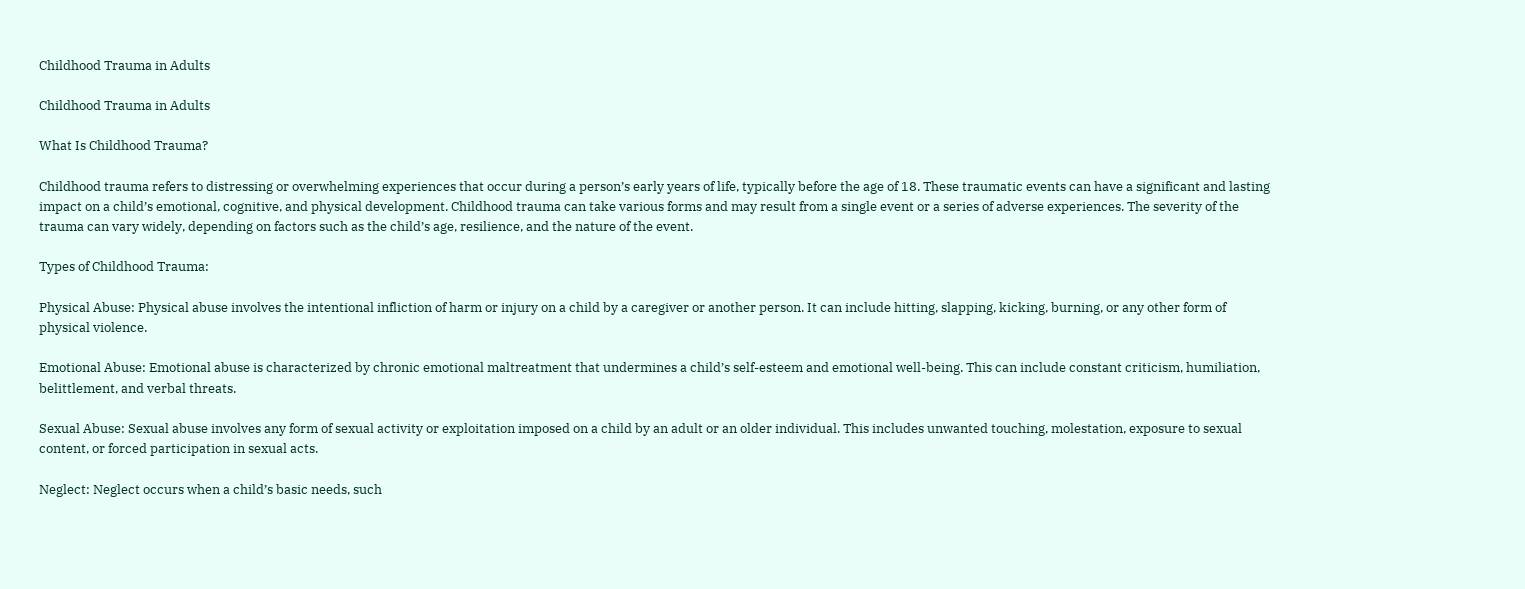Childhood Trauma in Adults

Childhood Trauma in Adults

What Is Childhood Trauma?

Childhood trauma refers to distressing or overwhelming experiences that occur during a person’s early years of life, typically before the age of 18. These traumatic events can have a significant and lasting impact on a child’s emotional, cognitive, and physical development. Childhood trauma can take various forms and may result from a single event or a series of adverse experiences. The severity of the trauma can vary widely, depending on factors such as the child’s age, resilience, and the nature of the event.

Types of Childhood Trauma:

Physical Abuse: Physical abuse involves the intentional infliction of harm or injury on a child by a caregiver or another person. It can include hitting, slapping, kicking, burning, or any other form of physical violence.

Emotional Abuse: Emotional abuse is characterized by chronic emotional maltreatment that undermines a child’s self-esteem and emotional well-being. This can include constant criticism, humiliation, belittlement, and verbal threats.

Sexual Abuse: Sexual abuse involves any form of sexual activity or exploitation imposed on a child by an adult or an older individual. This includes unwanted touching, molestation, exposure to sexual content, or forced participation in sexual acts.

Neglect: Neglect occurs when a child’s basic needs, such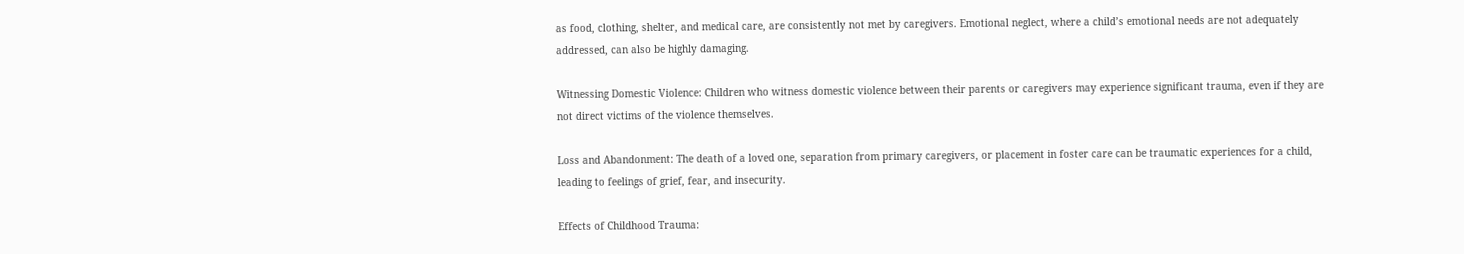as food, clothing, shelter, and medical care, are consistently not met by caregivers. Emotional neglect, where a child’s emotional needs are not adequately addressed, can also be highly damaging.

Witnessing Domestic Violence: Children who witness domestic violence between their parents or caregivers may experience significant trauma, even if they are not direct victims of the violence themselves.

Loss and Abandonment: The death of a loved one, separation from primary caregivers, or placement in foster care can be traumatic experiences for a child, leading to feelings of grief, fear, and insecurity.

Effects of Childhood Trauma: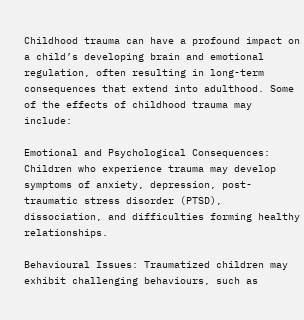Childhood trauma can have a profound impact on a child’s developing brain and emotional regulation, often resulting in long-term consequences that extend into adulthood. Some of the effects of childhood trauma may include:

Emotional and Psychological Consequences: Children who experience trauma may develop symptoms of anxiety, depression, post-traumatic stress disorder (PTSD), dissociation, and difficulties forming healthy relationships.

Behavioural Issues: Traumatized children may exhibit challenging behaviours, such as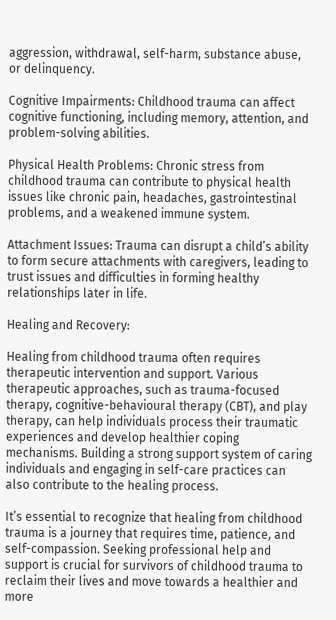aggression, withdrawal, self-harm, substance abuse, or delinquency.

Cognitive Impairments: Childhood trauma can affect cognitive functioning, including memory, attention, and problem-solving abilities.

Physical Health Problems: Chronic stress from childhood trauma can contribute to physical health issues like chronic pain, headaches, gastrointestinal problems, and a weakened immune system.

Attachment Issues: Trauma can disrupt a child’s ability to form secure attachments with caregivers, leading to trust issues and difficulties in forming healthy relationships later in life.

Healing and Recovery:

Healing from childhood trauma often requires therapeutic intervention and support. Various therapeutic approaches, such as trauma-focused therapy, cognitive-behavioural therapy (CBT), and play therapy, can help individuals process their traumatic experiences and develop healthier coping mechanisms. Building a strong support system of caring individuals and engaging in self-care practices can also contribute to the healing process.

It’s essential to recognize that healing from childhood trauma is a journey that requires time, patience, and self-compassion. Seeking professional help and support is crucial for survivors of childhood trauma to reclaim their lives and move towards a healthier and more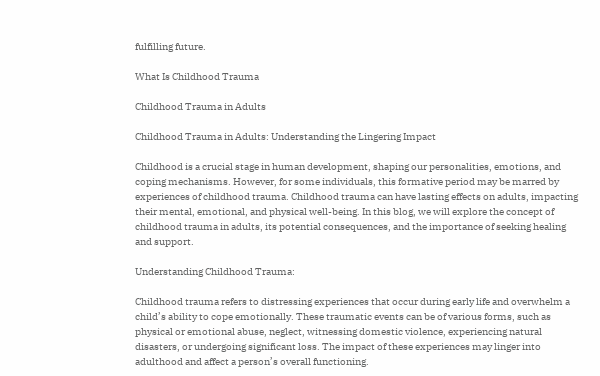fulfilling future.

What Is Childhood Trauma

Childhood Trauma in Adults

Childhood Trauma in Adults: Understanding the Lingering Impact

Childhood is a crucial stage in human development, shaping our personalities, emotions, and coping mechanisms. However, for some individuals, this formative period may be marred by experiences of childhood trauma. Childhood trauma can have lasting effects on adults, impacting their mental, emotional, and physical well-being. In this blog, we will explore the concept of childhood trauma in adults, its potential consequences, and the importance of seeking healing and support.

Understanding Childhood Trauma:

Childhood trauma refers to distressing experiences that occur during early life and overwhelm a child’s ability to cope emotionally. These traumatic events can be of various forms, such as physical or emotional abuse, neglect, witnessing domestic violence, experiencing natural disasters, or undergoing significant loss. The impact of these experiences may linger into adulthood and affect a person’s overall functioning.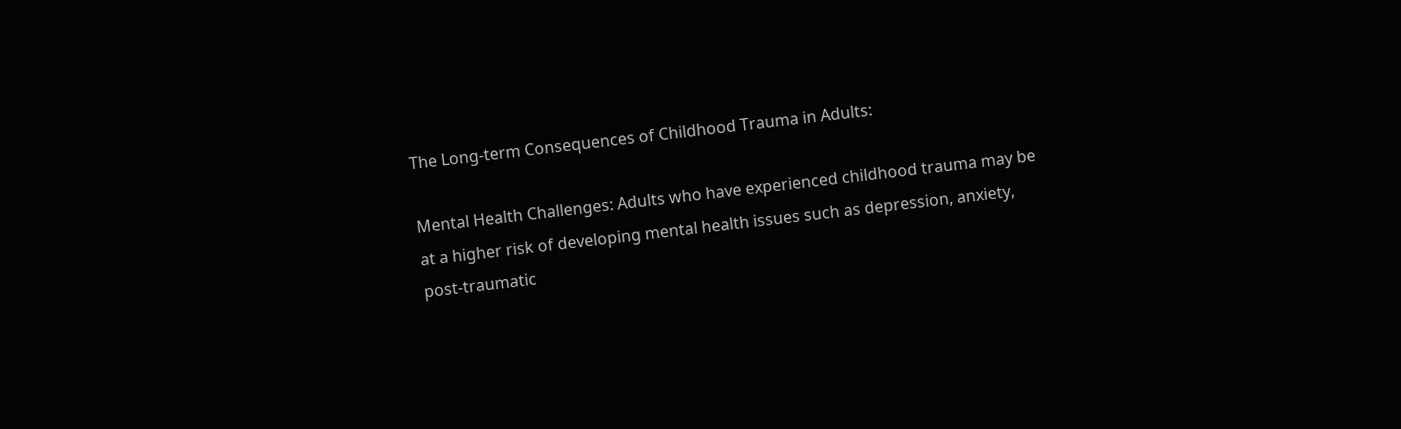The Long-term Consequences of Childhood Trauma in Adults:

Mental Health Challenges: Adults who have experienced childhood trauma may be at a higher risk of developing mental health issues such as depression, anxiety, post-traumatic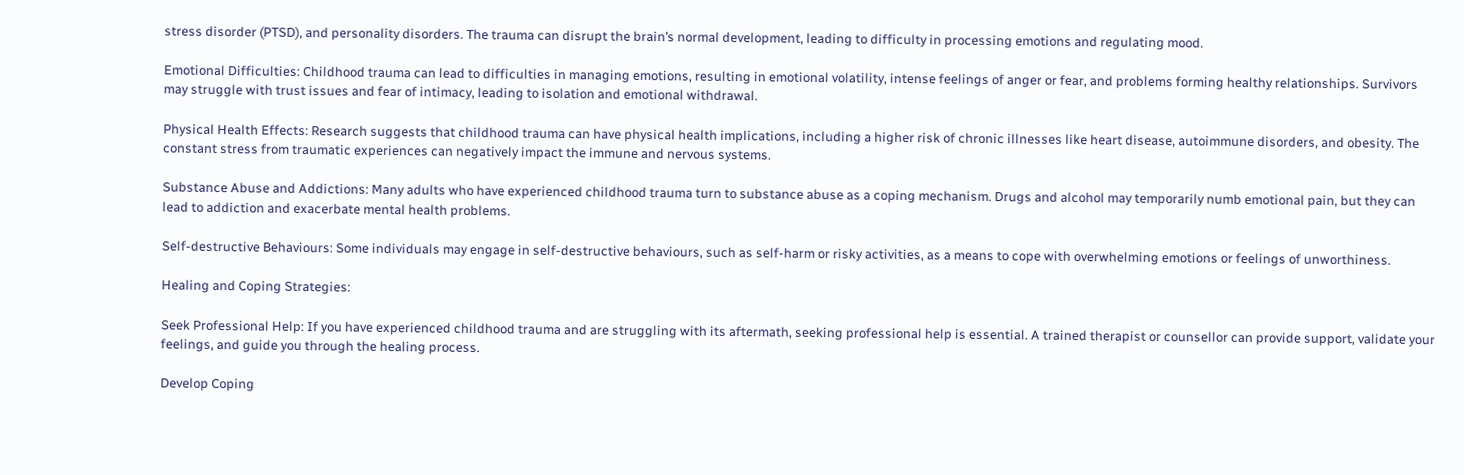stress disorder (PTSD), and personality disorders. The trauma can disrupt the brain’s normal development, leading to difficulty in processing emotions and regulating mood.

Emotional Difficulties: Childhood trauma can lead to difficulties in managing emotions, resulting in emotional volatility, intense feelings of anger or fear, and problems forming healthy relationships. Survivors may struggle with trust issues and fear of intimacy, leading to isolation and emotional withdrawal.

Physical Health Effects: Research suggests that childhood trauma can have physical health implications, including a higher risk of chronic illnesses like heart disease, autoimmune disorders, and obesity. The constant stress from traumatic experiences can negatively impact the immune and nervous systems.

Substance Abuse and Addictions: Many adults who have experienced childhood trauma turn to substance abuse as a coping mechanism. Drugs and alcohol may temporarily numb emotional pain, but they can lead to addiction and exacerbate mental health problems.

Self-destructive Behaviours: Some individuals may engage in self-destructive behaviours, such as self-harm or risky activities, as a means to cope with overwhelming emotions or feelings of unworthiness.

Healing and Coping Strategies:

Seek Professional Help: If you have experienced childhood trauma and are struggling with its aftermath, seeking professional help is essential. A trained therapist or counsellor can provide support, validate your feelings, and guide you through the healing process.

Develop Coping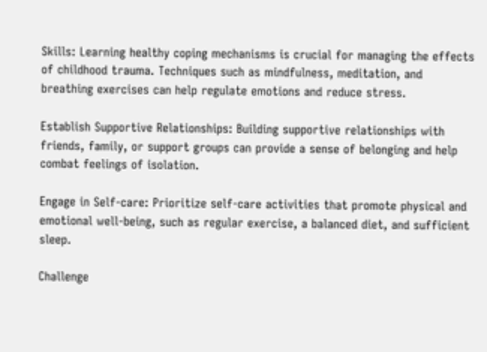Skills: Learning healthy coping mechanisms is crucial for managing the effects of childhood trauma. Techniques such as mindfulness, meditation, and breathing exercises can help regulate emotions and reduce stress.

Establish Supportive Relationships: Building supportive relationships with friends, family, or support groups can provide a sense of belonging and help combat feelings of isolation.

Engage in Self-care: Prioritize self-care activities that promote physical and emotional well-being, such as regular exercise, a balanced diet, and sufficient sleep.

Challenge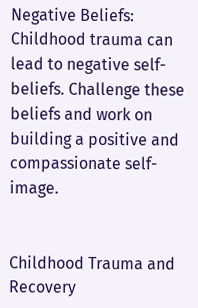Negative Beliefs: Childhood trauma can lead to negative self-beliefs. Challenge these beliefs and work on building a positive and compassionate self-image.


Childhood Trauma and Recovery